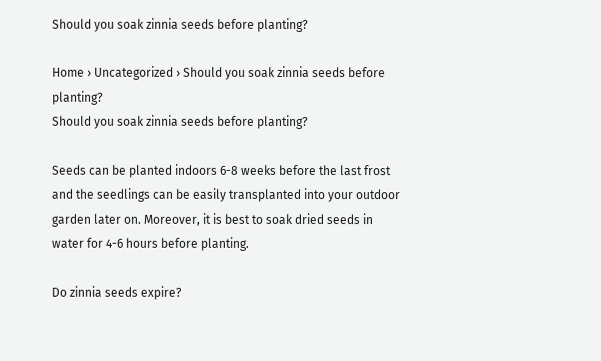Should you soak zinnia seeds before planting?

Home › Uncategorized › Should you soak zinnia seeds before planting?
Should you soak zinnia seeds before planting?

Seeds can be planted indoors 6-8 weeks before the last frost and the seedlings can be easily transplanted into your outdoor garden later on. Moreover, it is best to soak dried seeds in water for 4-6 hours before planting.

Do zinnia seeds expire?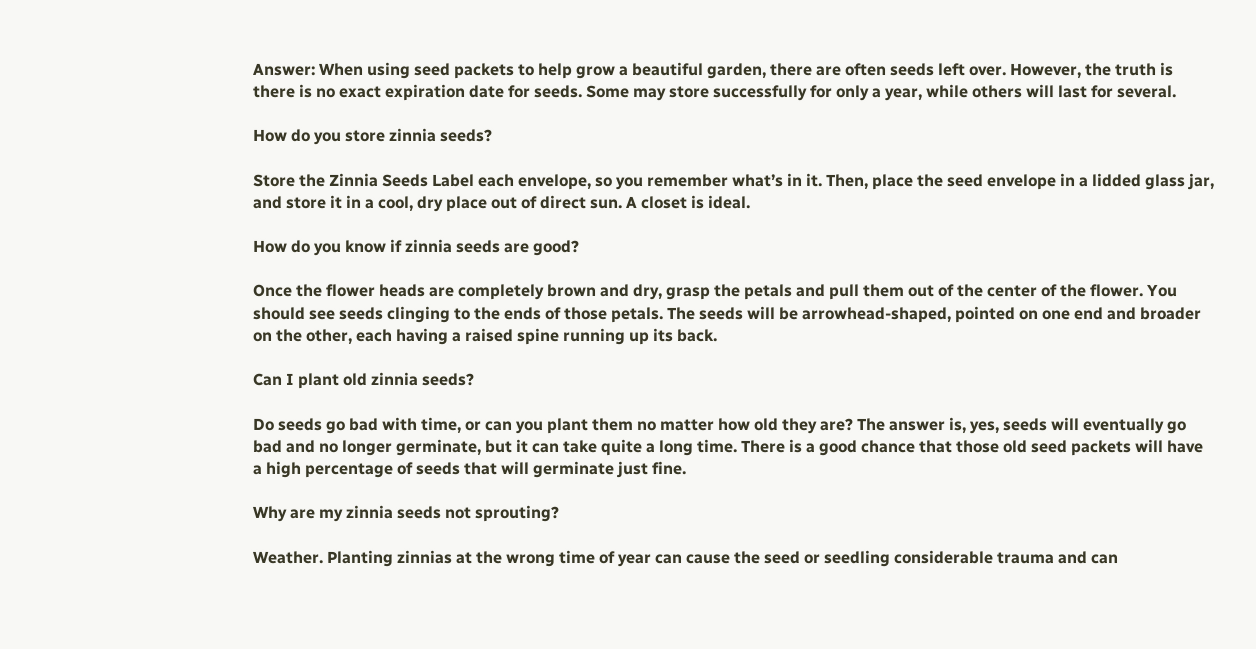Answer: When using seed packets to help grow a beautiful garden, there are often seeds left over. However, the truth is there is no exact expiration date for seeds. Some may store successfully for only a year, while others will last for several.

How do you store zinnia seeds?

Store the Zinnia Seeds Label each envelope, so you remember what’s in it. Then, place the seed envelope in a lidded glass jar, and store it in a cool, dry place out of direct sun. A closet is ideal.

How do you know if zinnia seeds are good?

Once the flower heads are completely brown and dry, grasp the petals and pull them out of the center of the flower. You should see seeds clinging to the ends of those petals. The seeds will be arrowhead-shaped, pointed on one end and broader on the other, each having a raised spine running up its back.

Can I plant old zinnia seeds?

Do seeds go bad with time, or can you plant them no matter how old they are? The answer is, yes, seeds will eventually go bad and no longer germinate, but it can take quite a long time. There is a good chance that those old seed packets will have a high percentage of seeds that will germinate just fine.

Why are my zinnia seeds not sprouting?

Weather. Planting zinnias at the wrong time of year can cause the seed or seedling considerable trauma and can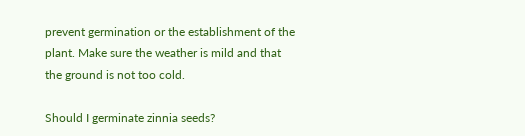prevent germination or the establishment of the plant. Make sure the weather is mild and that the ground is not too cold.

Should I germinate zinnia seeds?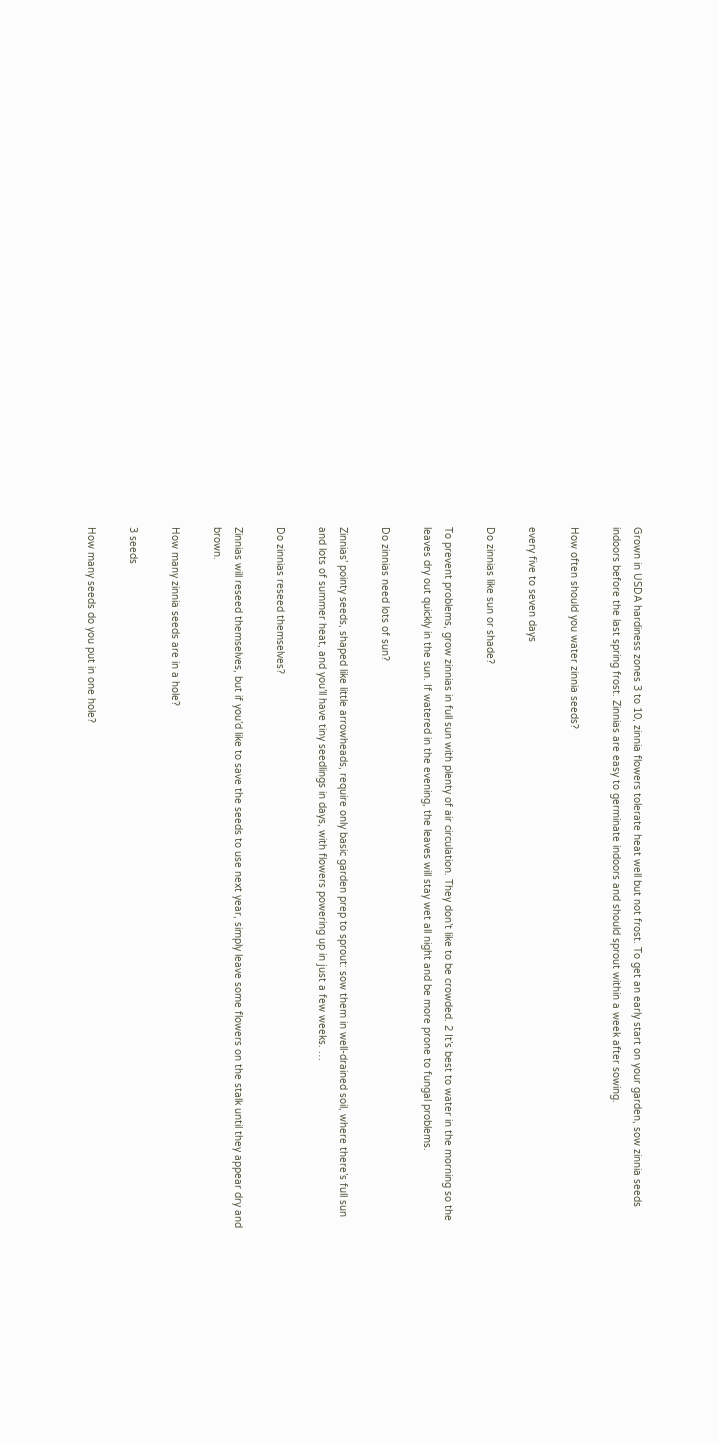Grown in USDA hardiness zones 3 to 10, zinnia flowers tolerate heat well but not frost. To get an early start on your garden, sow zinnia seeds indoors before the last spring frost. Zinnias are easy to germinate indoors and should sprout within a week after sowing.

How often should you water zinnia seeds?

every five to seven days

Do zinnias like sun or shade?

To prevent problems, grow zinnias in full sun with plenty of air circulation. They don’t like to be crowded. 2 It’s best to water in the morning so the leaves dry out quickly in the sun. If watered in the evening, the leaves will stay wet all night and be more prone to fungal problems.

Do zinnias need lots of sun?

Zinnias’ pointy seeds, shaped like little arrowheads, require only basic garden prep to sprout: sow them in well-drained soil, where there’s full sun and lots of summer heat, and you’ll have tiny seedlings in days, with flowers powering up in just a few weeks. …

Do zinnias reseed themselves?

Zinnias will reseed themselves, but if you’d like to save the seeds to use next year, simply leave some flowers on the stalk until they appear dry and brown.

How many zinnia seeds are in a hole?

3 seeds

How many seeds do you put in one hole?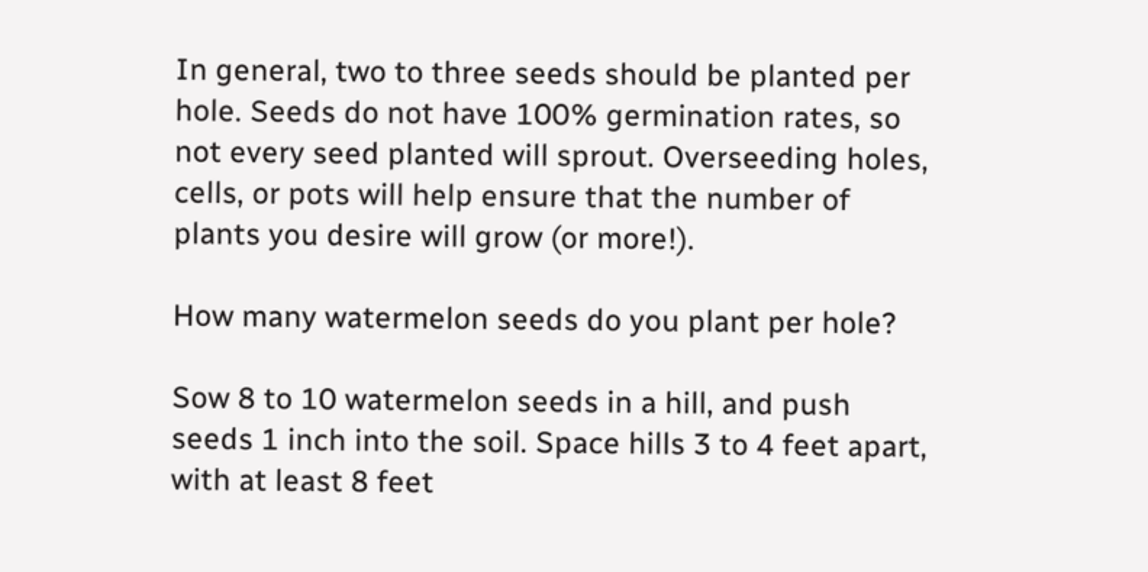In general, two to three seeds should be planted per hole. Seeds do not have 100% germination rates, so not every seed planted will sprout. Overseeding holes, cells, or pots will help ensure that the number of plants you desire will grow (or more!).

How many watermelon seeds do you plant per hole?

Sow 8 to 10 watermelon seeds in a hill, and push seeds 1 inch into the soil. Space hills 3 to 4 feet apart, with at least 8 feet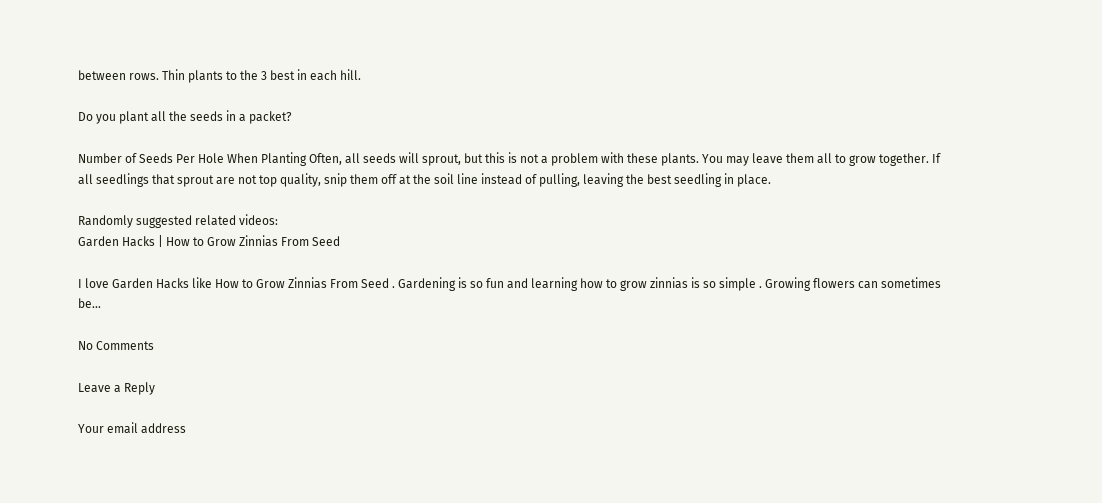between rows. Thin plants to the 3 best in each hill.

Do you plant all the seeds in a packet?

Number of Seeds Per Hole When Planting Often, all seeds will sprout, but this is not a problem with these plants. You may leave them all to grow together. If all seedlings that sprout are not top quality, snip them off at the soil line instead of pulling, leaving the best seedling in place.

Randomly suggested related videos:
Garden Hacks | How to Grow Zinnias From Seed

I love Garden Hacks like How to Grow Zinnias From Seed . Gardening is so fun and learning how to grow zinnias is so simple . Growing flowers can sometimes be…

No Comments

Leave a Reply

Your email address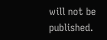will not be published.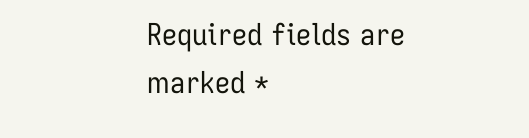Required fields are marked *